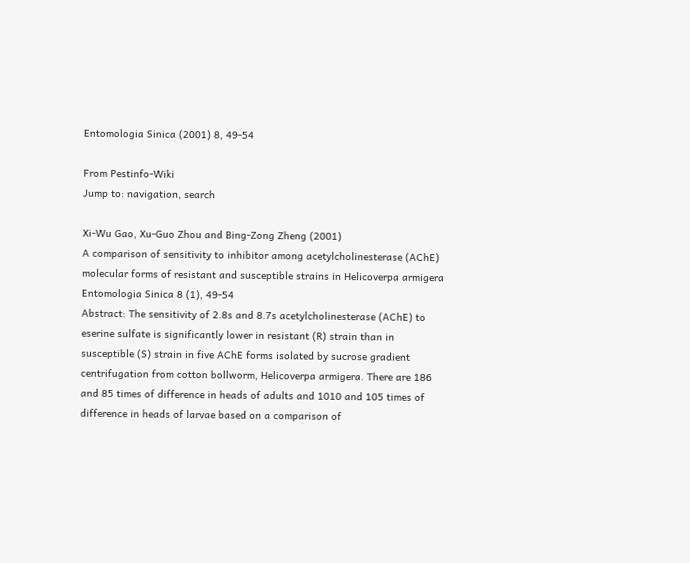Entomologia Sinica (2001) 8, 49-54

From Pestinfo-Wiki
Jump to: navigation, search

Xi-Wu Gao, Xu-Guo Zhou and Bing-Zong Zheng (2001)
A comparison of sensitivity to inhibitor among acetylcholinesterase (AChE) molecular forms of resistant and susceptible strains in Helicoverpa armigera
Entomologia Sinica 8 (1), 49-54
Abstract: The sensitivity of 2.8s and 8.7s acetylcholinesterase (AChE) to eserine sulfate is significantly lower in resistant (R) strain than in susceptible (S) strain in five AChE forms isolated by sucrose gradient centrifugation from cotton bollworm, Helicoverpa armigera. There are 186 and 85 times of difference in heads of adults and 1010 and 105 times of difference in heads of larvae based on a comparison of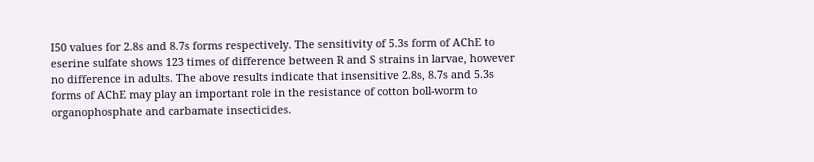I50 values for 2.8s and 8.7s forms respectively. The sensitivity of 5.3s form of AChE to eserine sulfate shows 123 times of difference between R and S strains in larvae, however no difference in adults. The above results indicate that insensitive 2.8s, 8.7s and 5.3s forms of AChE may play an important role in the resistance of cotton boll-worm to organophosphate and carbamate insecticides.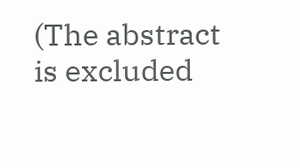(The abstract is excluded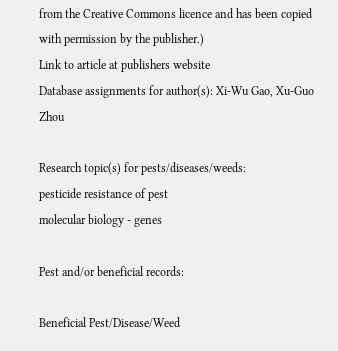from the Creative Commons licence and has been copied with permission by the publisher.)
Link to article at publishers website
Database assignments for author(s): Xi-Wu Gao, Xu-Guo Zhou

Research topic(s) for pests/diseases/weeds:
pesticide resistance of pest
molecular biology - genes

Pest and/or beneficial records:

Beneficial Pest/Disease/Weed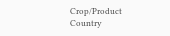Crop/Product Country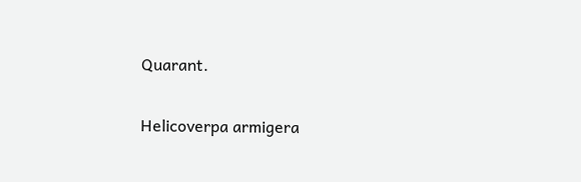Quarant.

Helicoverpa armigera